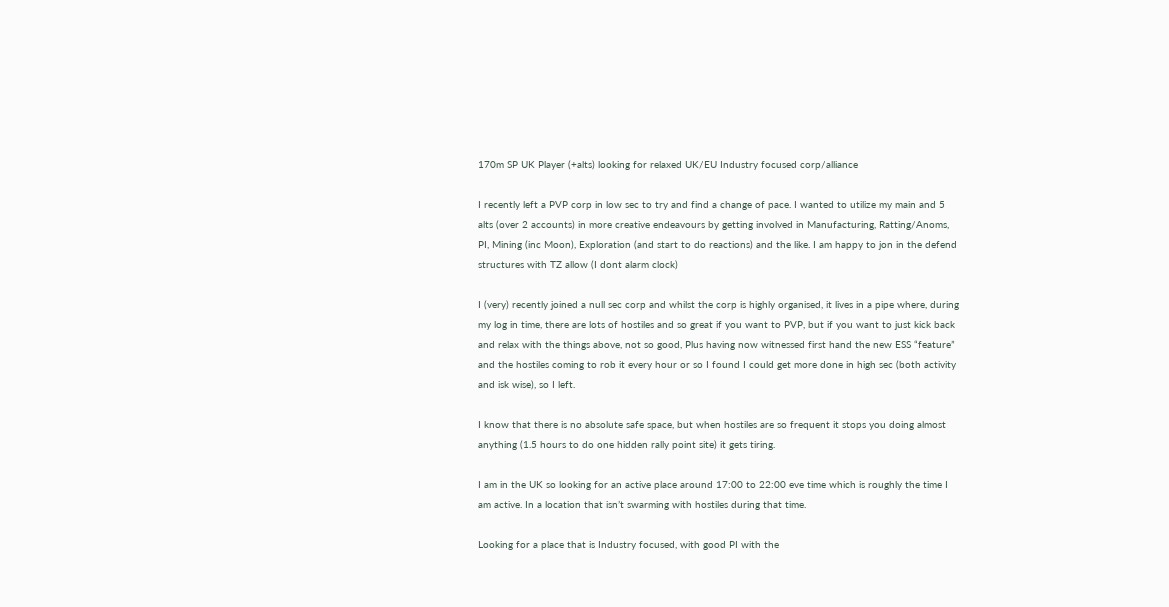170m SP UK Player (+alts) looking for relaxed UK/EU Industry focused corp/alliance

I recently left a PVP corp in low sec to try and find a change of pace. I wanted to utilize my main and 5 alts (over 2 accounts) in more creative endeavours by getting involved in Manufacturing, Ratting/Anoms, PI, Mining (inc Moon), Exploration (and start to do reactions) and the like. I am happy to jon in the defend structures with TZ allow (I dont alarm clock)

I (very) recently joined a null sec corp and whilst the corp is highly organised, it lives in a pipe where, during my log in time, there are lots of hostiles and so great if you want to PVP, but if you want to just kick back and relax with the things above, not so good, Plus having now witnessed first hand the new ESS “feature” and the hostiles coming to rob it every hour or so I found I could get more done in high sec (both activity and isk wise), so I left.

I know that there is no absolute safe space, but when hostiles are so frequent it stops you doing almost anything (1.5 hours to do one hidden rally point site) it gets tiring.

I am in the UK so looking for an active place around 17:00 to 22:00 eve time which is roughly the time I am active. In a location that isn’t swarming with hostiles during that time.

Looking for a place that is Industry focused, with good PI with the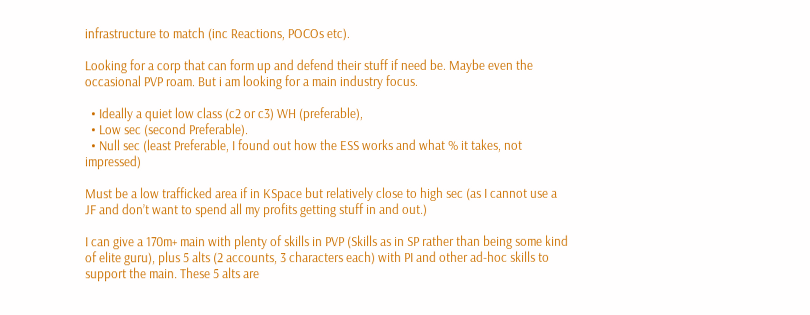infrastructure to match (inc Reactions, POCOs etc).

Looking for a corp that can form up and defend their stuff if need be. Maybe even the occasional PVP roam. But i am looking for a main industry focus.

  • Ideally a quiet low class (c2 or c3) WH (preferable),
  • Low sec (second Preferable).
  • Null sec (least Preferable, I found out how the ESS works and what % it takes, not impressed)

Must be a low trafficked area if in KSpace but relatively close to high sec (as I cannot use a JF and don’t want to spend all my profits getting stuff in and out.)

I can give a 170m+ main with plenty of skills in PVP (Skills as in SP rather than being some kind of elite guru), plus 5 alts (2 accounts, 3 characters each) with PI and other ad-hoc skills to support the main. These 5 alts are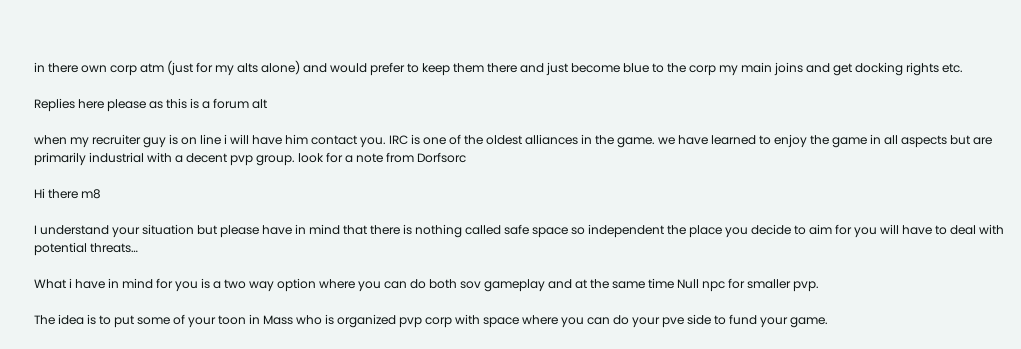in there own corp atm (just for my alts alone) and would prefer to keep them there and just become blue to the corp my main joins and get docking rights etc.

Replies here please as this is a forum alt

when my recruiter guy is on line i will have him contact you. IRC is one of the oldest alliances in the game. we have learned to enjoy the game in all aspects but are primarily industrial with a decent pvp group. look for a note from Dorfsorc

Hi there m8

I understand your situation but please have in mind that there is nothing called safe space so independent the place you decide to aim for you will have to deal with potential threats…

What i have in mind for you is a two way option where you can do both sov gameplay and at the same time Null npc for smaller pvp.

The idea is to put some of your toon in Mass who is organized pvp corp with space where you can do your pve side to fund your game.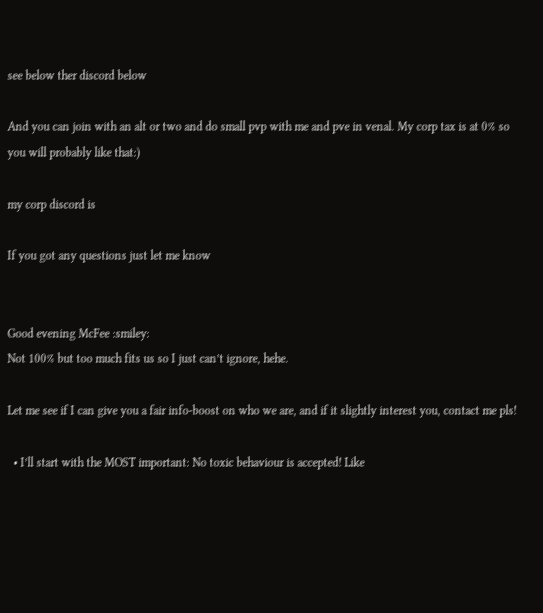see below ther discord below

And you can join with an alt or two and do small pvp with me and pve in venal. My corp tax is at 0% so you will probably like that:)

my corp discord is

If you got any questions just let me know


Good evening McFee :smiley:
Not 100% but too much fits us so I just can’t ignore, hehe.

Let me see if I can give you a fair info-boost on who we are, and if it slightly interest you, contact me pls!

  • I’ll start with the MOST important: No toxic behaviour is accepted! Like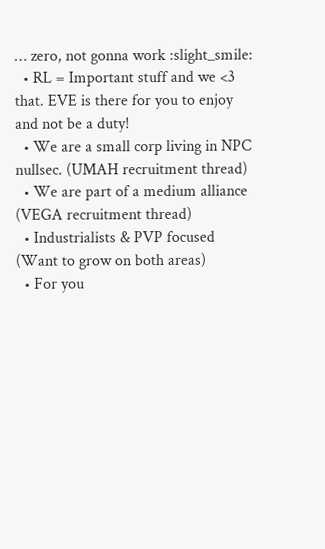… zero, not gonna work :slight_smile:
  • RL = Important stuff and we <3 that. EVE is there for you to enjoy and not be a duty!
  • We are a small corp living in NPC nullsec. (UMAH recruitment thread)
  • We are part of a medium alliance (VEGA recruitment thread)
  • Industrialists & PVP focused (Want to grow on both areas)
  • For you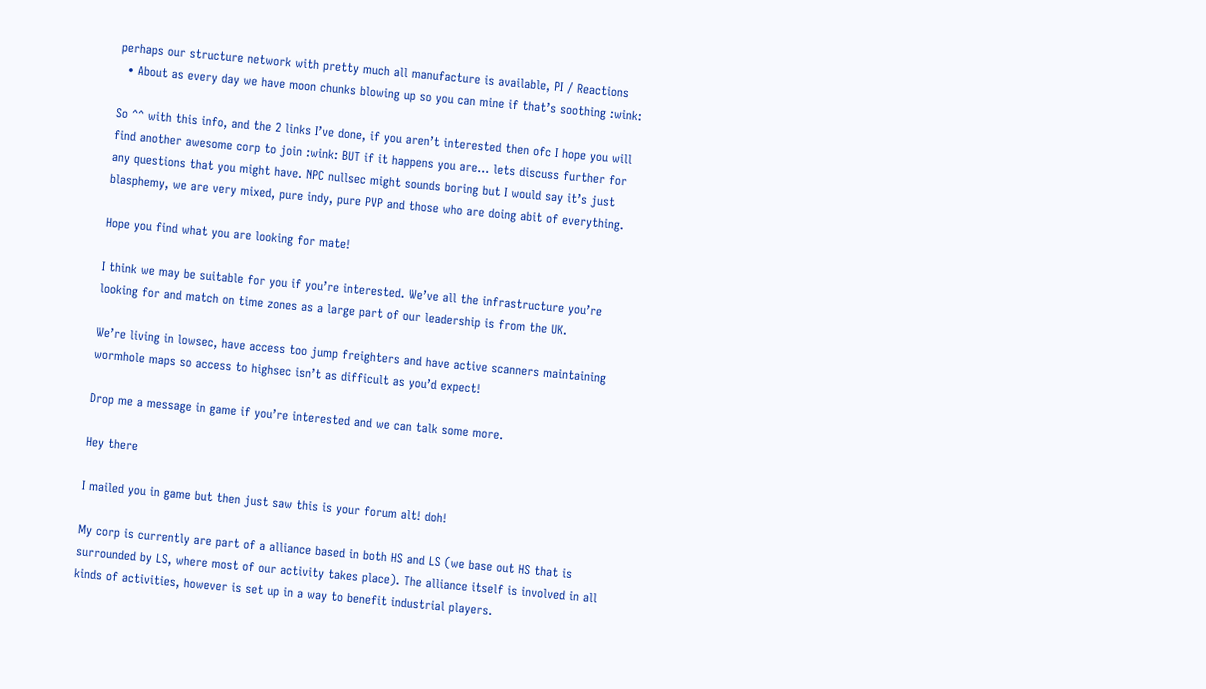perhaps our structure network with pretty much all manufacture is available, PI / Reactions
  • About as every day we have moon chunks blowing up so you can mine if that’s soothing :wink:

So ^^ with this info, and the 2 links I’ve done, if you aren’t interested then ofc I hope you will find another awesome corp to join :wink: BUT if it happens you are… lets discuss further for any questions that you might have. NPC nullsec might sounds boring but I would say it’s just blasphemy, we are very mixed, pure indy, pure PVP and those who are doing abit of everything.

Hope you find what you are looking for mate!

I think we may be suitable for you if you’re interested. We’ve all the infrastructure you’re looking for and match on time zones as a large part of our leadership is from the UK.

We’re living in lowsec, have access too jump freighters and have active scanners maintaining wormhole maps so access to highsec isn’t as difficult as you’d expect!

Drop me a message in game if you’re interested and we can talk some more.

Hey there

I mailed you in game but then just saw this is your forum alt! doh!

My corp is currently are part of a alliance based in both HS and LS (we base out HS that is surrounded by LS, where most of our activity takes place). The alliance itself is involved in all kinds of activities, however is set up in a way to benefit industrial players.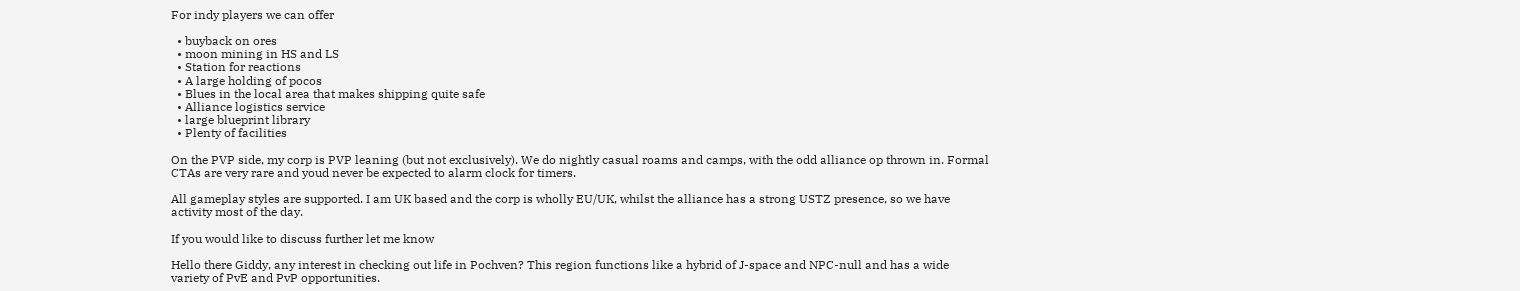For indy players we can offer

  • buyback on ores
  • moon mining in HS and LS
  • Station for reactions
  • A large holding of pocos
  • Blues in the local area that makes shipping quite safe
  • Alliance logistics service
  • large blueprint library
  • Plenty of facilities

On the PVP side, my corp is PVP leaning (but not exclusively). We do nightly casual roams and camps, with the odd alliance op thrown in. Formal CTAs are very rare and youd never be expected to alarm clock for timers.

All gameplay styles are supported. I am UK based and the corp is wholly EU/UK, whilst the alliance has a strong USTZ presence, so we have activity most of the day.

If you would like to discuss further let me know

Hello there Giddy, any interest in checking out life in Pochven? This region functions like a hybrid of J-space and NPC-null and has a wide variety of PvE and PvP opportunities.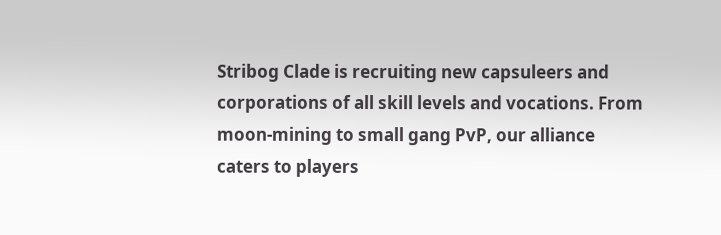Stribog Clade is recruiting new capsuleers and corporations of all skill levels and vocations. From moon-mining to small gang PvP, our alliance caters to players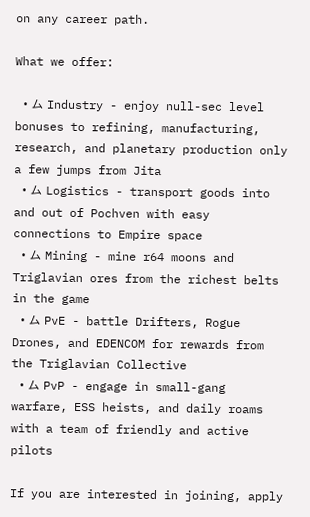on any career path.

What we offer:

  • ム Industry - enjoy null-sec level bonuses to refining, manufacturing, research, and planetary production only a few jumps from Jita
  • ム Logistics - transport goods into and out of Pochven with easy connections to Empire space
  • ム Mining - mine r64 moons and Triglavian ores from the richest belts in the game
  • ム PvE - battle Drifters, Rogue Drones, and EDENCOM for rewards from the Triglavian Collective
  • ム PvP - engage in small-gang warfare, ESS heists, and daily roams with a team of friendly and active pilots

If you are interested in joining, apply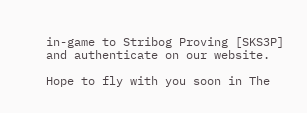in-game to Stribog Proving [SKS3P] and authenticate on our website.

Hope to fly with you soon in The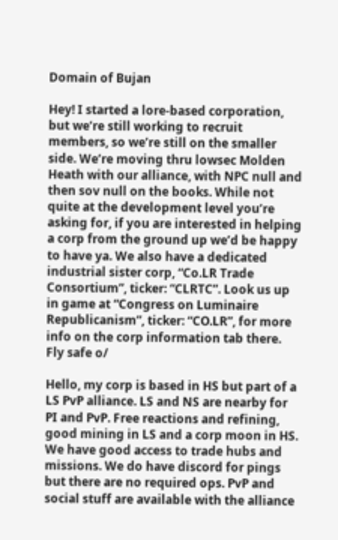Domain of Bujan

Hey! I started a lore-based corporation, but we’re still working to recruit members, so we’re still on the smaller side. We’re moving thru lowsec Molden Heath with our alliance, with NPC null and then sov null on the books. While not quite at the development level you’re asking for, if you are interested in helping a corp from the ground up we’d be happy to have ya. We also have a dedicated industrial sister corp, “Co.LR Trade Consortium”, ticker: “CLRTC”. Look us up in game at “Congress on Luminaire Republicanism”, ticker: “CO.LR”, for more info on the corp information tab there. Fly safe o/

Hello, my corp is based in HS but part of a LS PvP alliance. LS and NS are nearby for PI and PvP. Free reactions and refining, good mining in LS and a corp moon in HS. We have good access to trade hubs and missions. We do have discord for pings but there are no required ops. PvP and social stuff are available with the alliance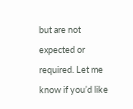but are not expected or required. Let me know if you’d like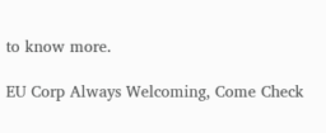to know more.

EU Corp Always Welcoming, Come Check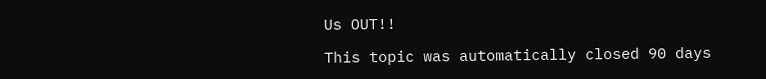Us OUT!!

This topic was automatically closed 90 days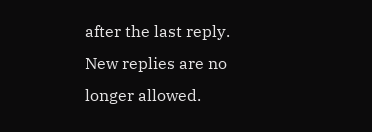after the last reply. New replies are no longer allowed.